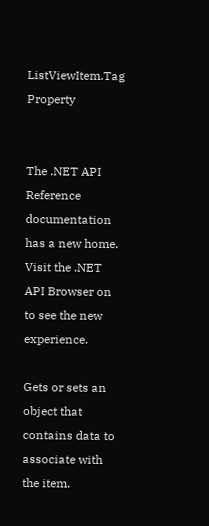ListViewItem.Tag Property


The .NET API Reference documentation has a new home. Visit the .NET API Browser on to see the new experience.

Gets or sets an object that contains data to associate with the item.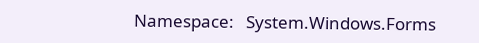Namespace:   System.Windows.Forms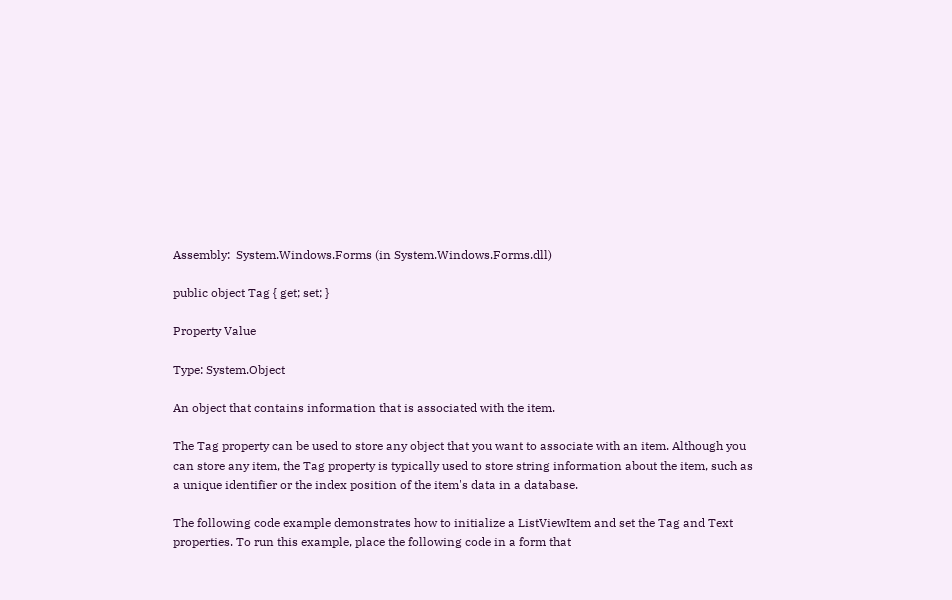Assembly:  System.Windows.Forms (in System.Windows.Forms.dll)

public object Tag { get; set; }

Property Value

Type: System.Object

An object that contains information that is associated with the item.

The Tag property can be used to store any object that you want to associate with an item. Although you can store any item, the Tag property is typically used to store string information about the item, such as a unique identifier or the index position of the item's data in a database.

The following code example demonstrates how to initialize a ListViewItem and set the Tag and Text properties. To run this example, place the following code in a form that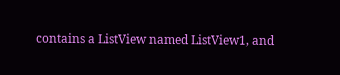contains a ListView named ListView1, and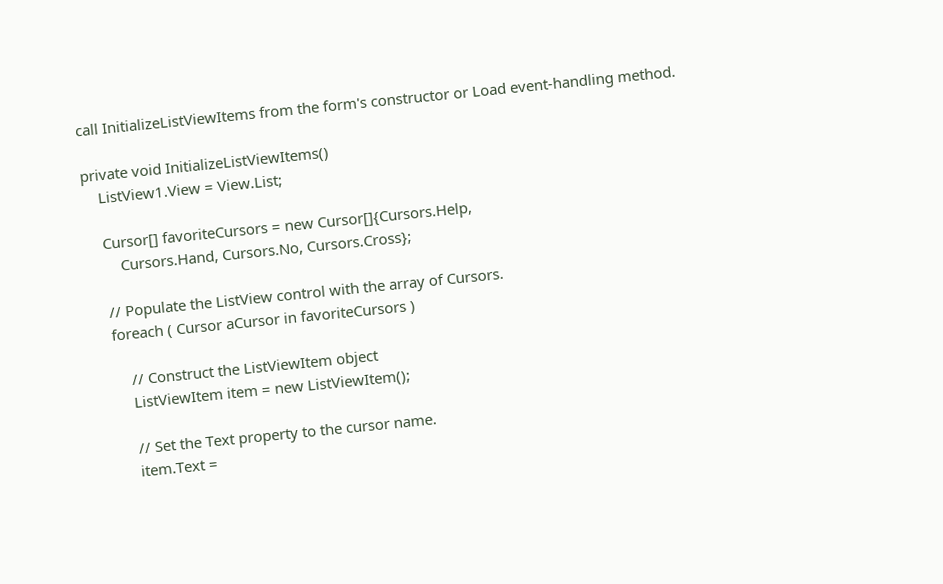call InitializeListViewItems from the form's constructor or Load event-handling method.

private void InitializeListViewItems()
    ListView1.View = View.List;

    Cursor[] favoriteCursors = new Cursor[]{Cursors.Help,
        Cursors.Hand, Cursors.No, Cursors.Cross};

    // Populate the ListView control with the array of Cursors.
    foreach ( Cursor aCursor in favoriteCursors )

        // Construct the ListViewItem object
        ListViewItem item = new ListViewItem();

        // Set the Text property to the cursor name.
        item.Text =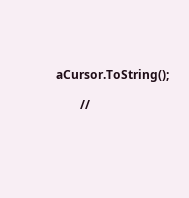aCursor.ToString();

        //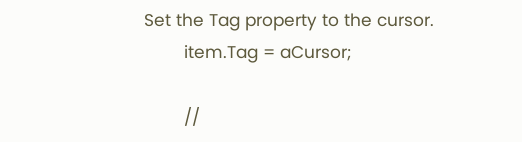Set the Tag property to the cursor.
        item.Tag = aCursor;

        //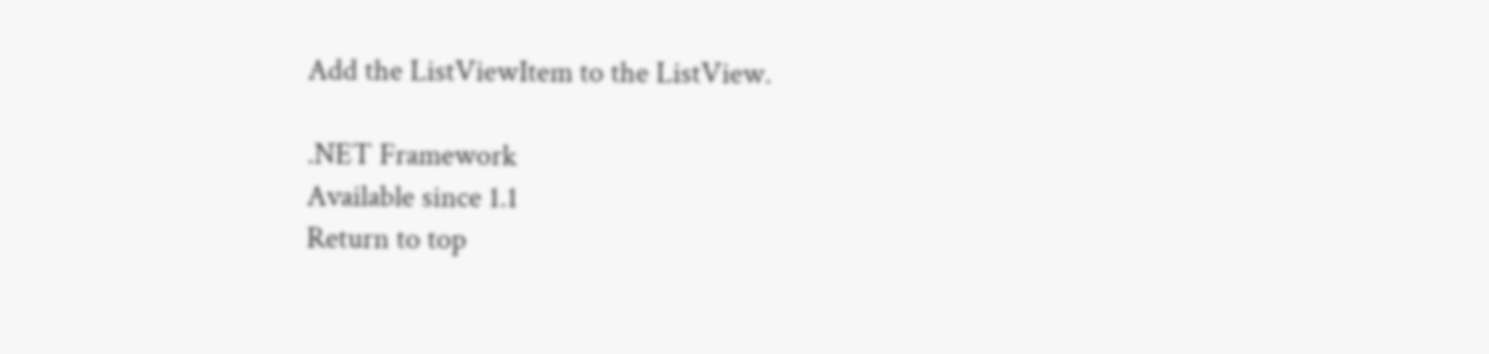Add the ListViewItem to the ListView.

.NET Framework
Available since 1.1
Return to top